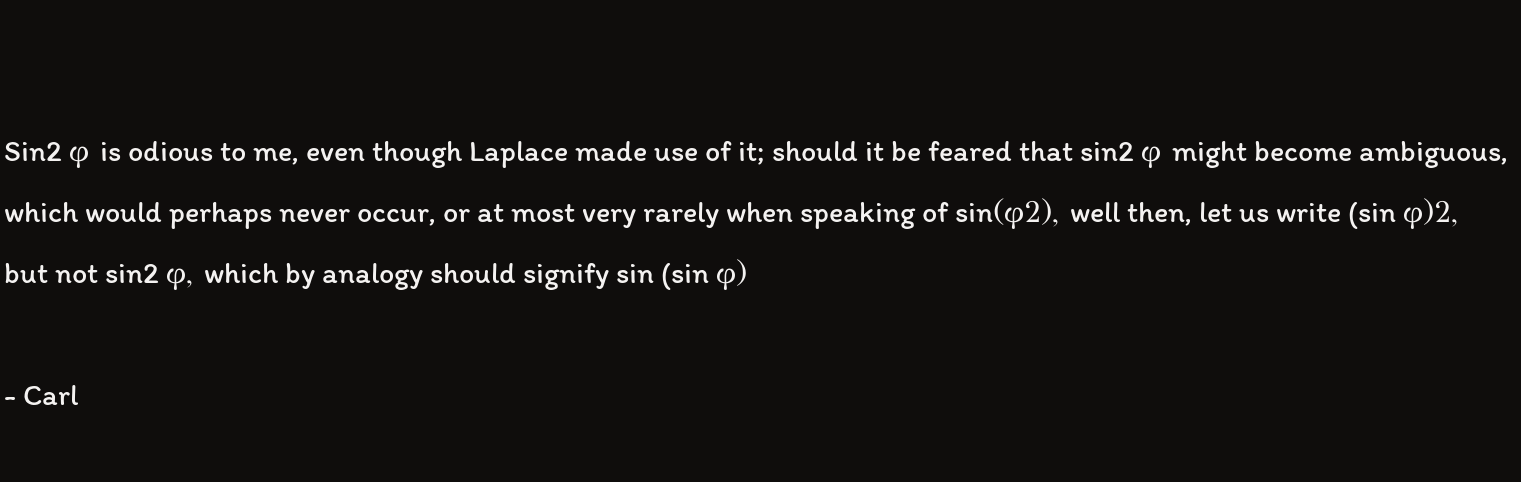Sin2 φ is odious to me, even though Laplace made use of it; should it be feared that sin2 φ might become ambiguous, which would perhaps never occur, or at most very rarely when speaking of sin(φ2), well then, let us write (sin φ)2, but not sin2 φ, which by analogy should signify sin (sin φ)

- Carl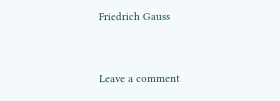Friedrich Gauss


Leave a comment